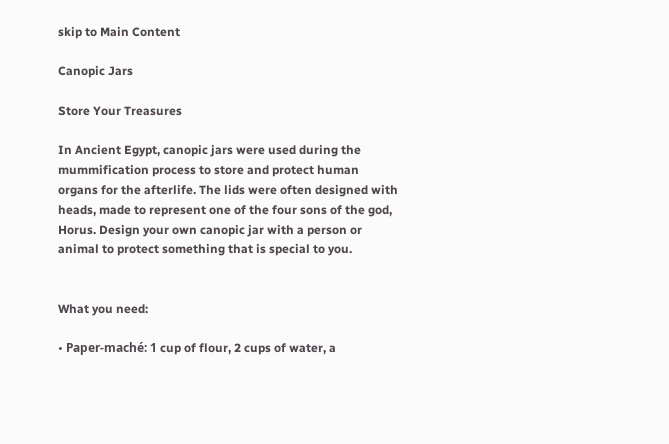skip to Main Content

Canopic Jars

Store Your Treasures

In Ancient Egypt, canopic jars were used during the mummification process to store and protect human organs for the afterlife. The lids were often designed with heads, made to represent one of the four sons of the god, Horus. Design your own canopic jar with a person or animal to protect something that is special to you.


What you need:

• Paper-maché: 1 cup of flour, 2 cups of water, a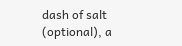dash of salt (optional), a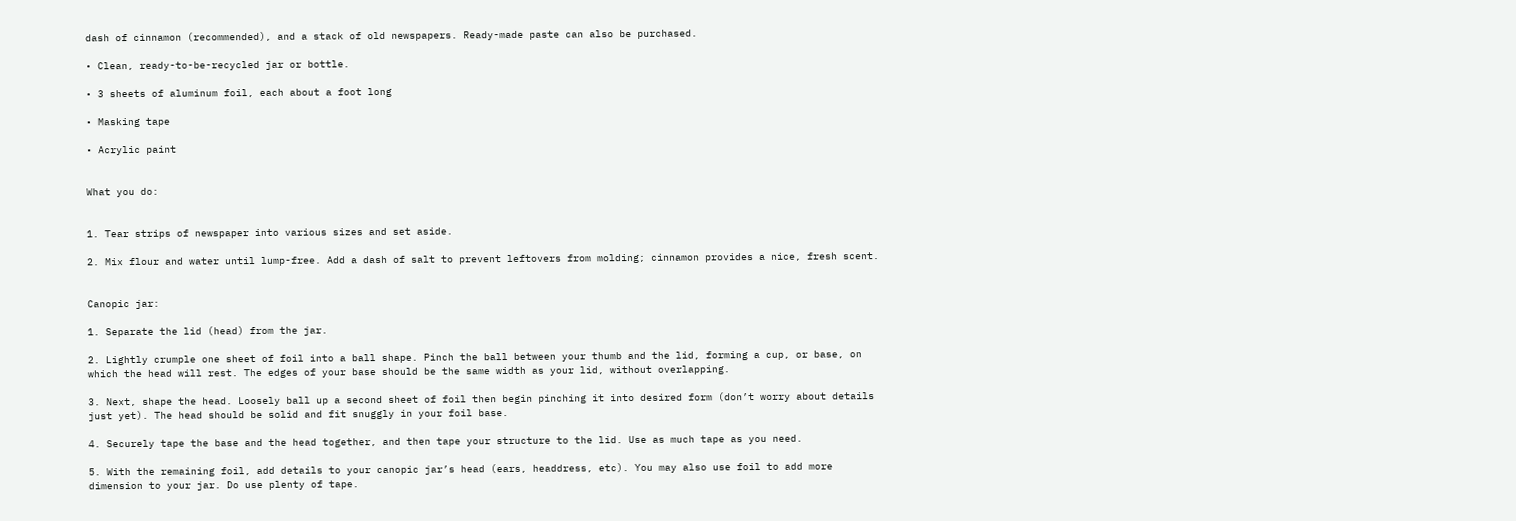dash of cinnamon (recommended), and a stack of old newspapers. Ready-made paste can also be purchased.

• Clean, ready-to-be-recycled jar or bottle.

• 3 sheets of aluminum foil, each about a foot long

• Masking tape

• Acrylic paint


What you do:


1. Tear strips of newspaper into various sizes and set aside.

2. Mix flour and water until lump-free. Add a dash of salt to prevent leftovers from molding; cinnamon provides a nice, fresh scent.


Canopic jar:

1. Separate the lid (head) from the jar.

2. Lightly crumple one sheet of foil into a ball shape. Pinch the ball between your thumb and the lid, forming a cup, or base, on which the head will rest. The edges of your base should be the same width as your lid, without overlapping.

3. Next, shape the head. Loosely ball up a second sheet of foil then begin pinching it into desired form (don’t worry about details just yet). The head should be solid and fit snuggly in your foil base.

4. Securely tape the base and the head together, and then tape your structure to the lid. Use as much tape as you need.

5. With the remaining foil, add details to your canopic jar’s head (ears, headdress, etc). You may also use foil to add more dimension to your jar. Do use plenty of tape.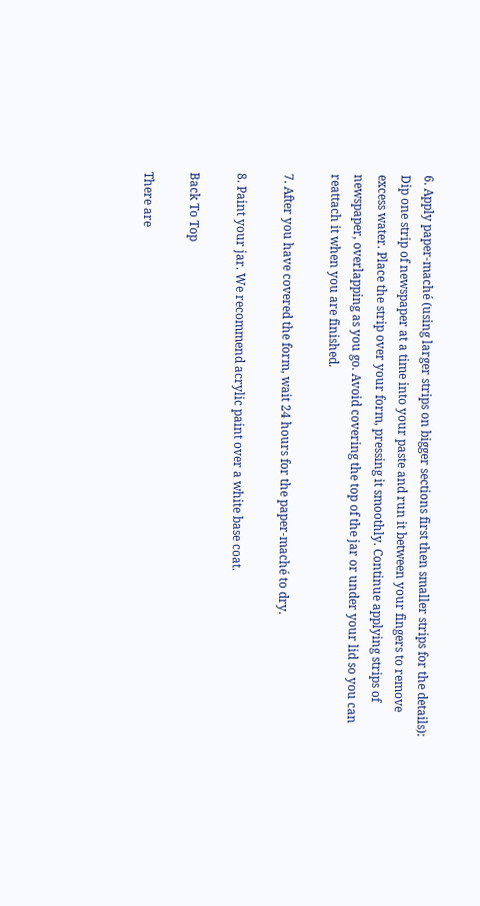6. Apply paper-maché (using larger strips on bigger sections first then smaller strips for the details): Dip one strip of newspaper at a time into your paste and run it between your fingers to remove excess water. Place the strip over your form, pressing it smoothly. Continue applying strips of newspaper, overlapping as you go. Avoid covering the top of the jar or under your lid so you can reattach it when you are finished.

7. After you have covered the form, wait 24 hours for the paper-maché to dry.

8. Paint your jar. We recommend acrylic paint over a white base coat.

Back To Top

There are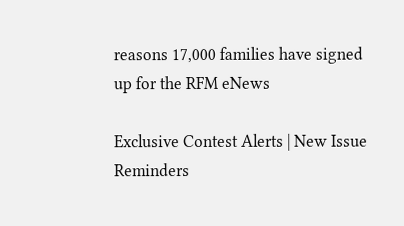reasons 17,000 families have signed up for the RFM eNews

Exclusive Contest Alerts | New Issue Reminders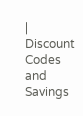| Discount Codes and Savings